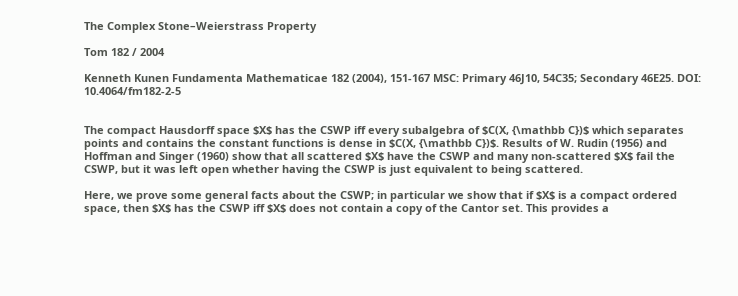The Complex Stone–Weierstrass Property

Tom 182 / 2004

Kenneth Kunen Fundamenta Mathematicae 182 (2004), 151-167 MSC: Primary 46J10, 54C35; Secondary 46E25. DOI: 10.4064/fm182-2-5


The compact Hausdorff space $X$ has the CSWP iff every subalgebra of $C(X, {\mathbb C})$ which separates points and contains the constant functions is dense in $C(X, {\mathbb C})$. Results of W. Rudin (1956) and Hoffman and Singer (1960) show that all scattered $X$ have the CSWP and many non-scattered $X$ fail the CSWP, but it was left open whether having the CSWP is just equivalent to being scattered.

Here, we prove some general facts about the CSWP; in particular we show that if $X$ is a compact ordered space, then $X$ has the CSWP iff $X$ does not contain a copy of the Cantor set. This provides a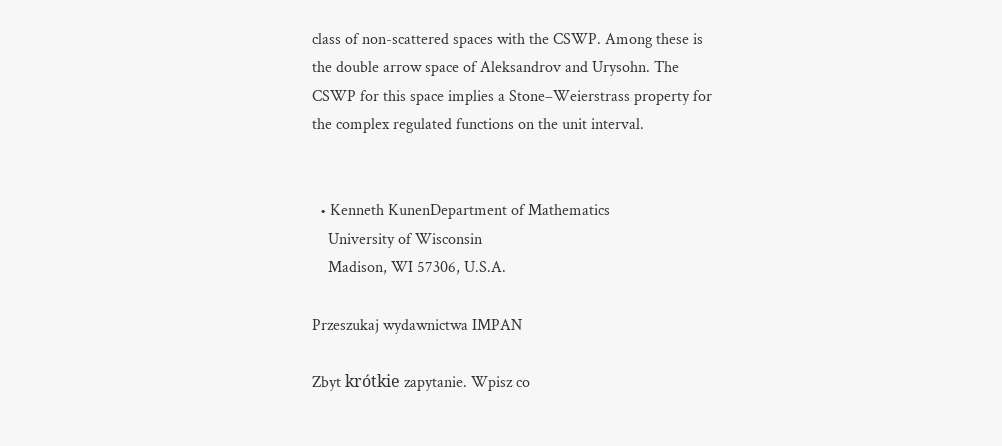class of non-scattered spaces with the CSWP. Among these is the double arrow space of Aleksandrov and Urysohn. The CSWP for this space implies a Stone–Weierstrass property for the complex regulated functions on the unit interval.


  • Kenneth KunenDepartment of Mathematics
    University of Wisconsin
    Madison, WI 57306, U.S.A.

Przeszukaj wydawnictwa IMPAN

Zbyt krótkie zapytanie. Wpisz co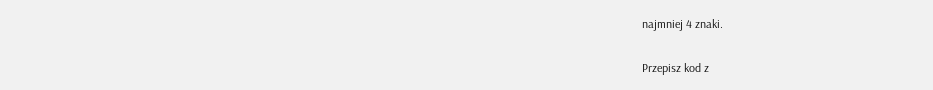najmniej 4 znaki.

Przepisz kod z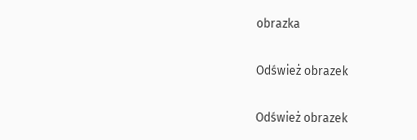obrazka

Odśwież obrazek

Odśwież obrazek